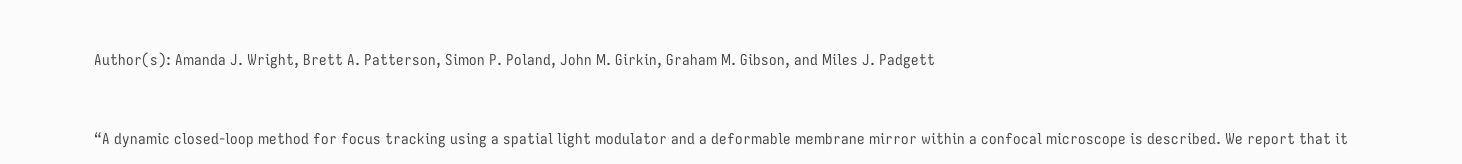Author(s): Amanda J. Wright, Brett A. Patterson, Simon P. Poland, John M. Girkin, Graham M. Gibson, and Miles J. Padgett


“A dynamic closed-loop method for focus tracking using a spatial light modulator and a deformable membrane mirror within a confocal microscope is described. We report that it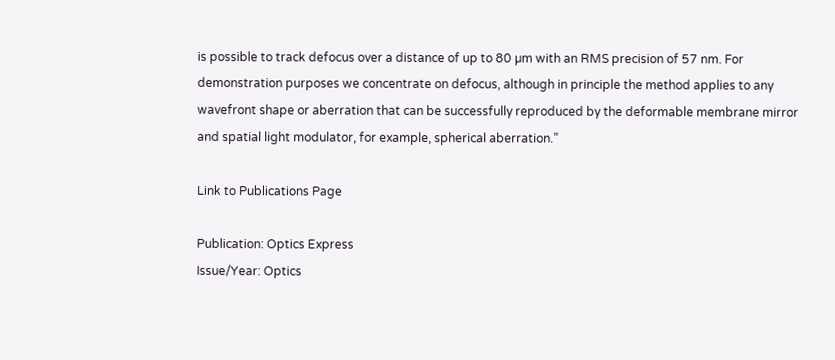is possible to track defocus over a distance of up to 80 µm with an RMS precision of 57 nm. For demonstration purposes we concentrate on defocus, although in principle the method applies to any wavefront shape or aberration that can be successfully reproduced by the deformable membrane mirror and spatial light modulator, for example, spherical aberration.”

Link to Publications Page

Publication: Optics Express
Issue/Year: Optics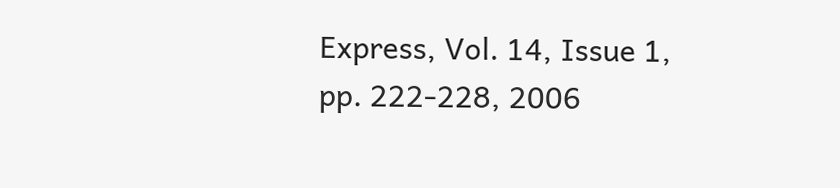Express, Vol. 14, Issue 1, pp. 222-228, 2006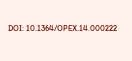DOI: 10.1364/OPEX.14.000222